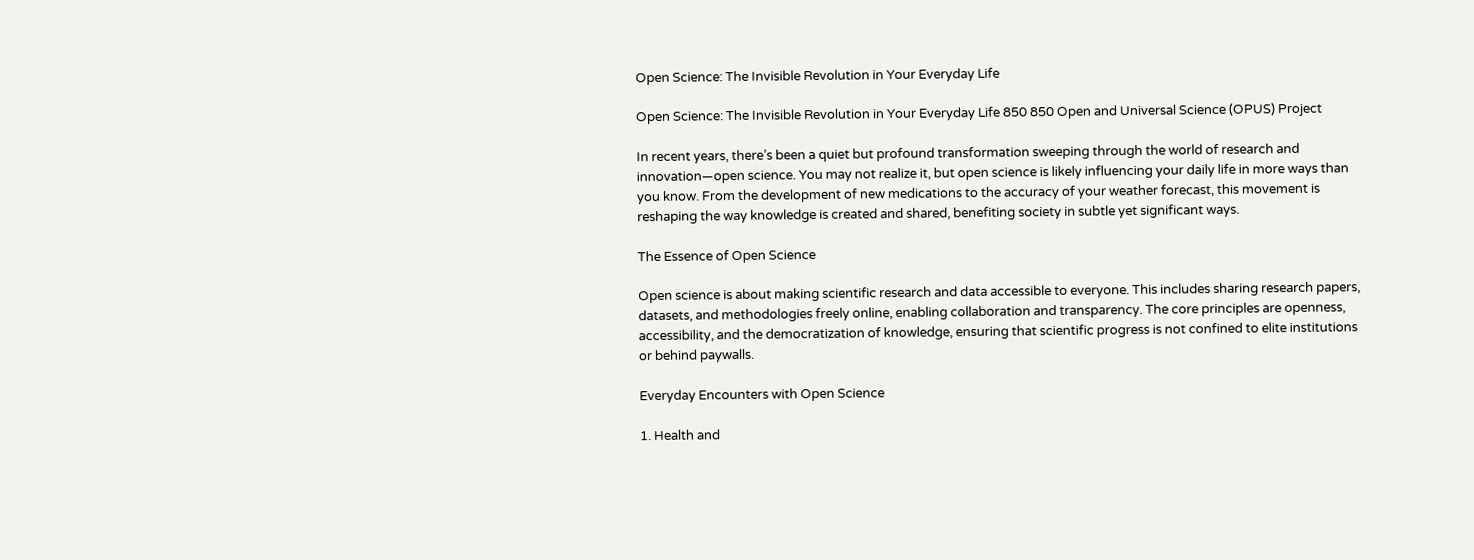Open Science: The Invisible Revolution in Your Everyday Life

Open Science: The Invisible Revolution in Your Everyday Life 850 850 Open and Universal Science (OPUS) Project

In recent years, there’s been a quiet but profound transformation sweeping through the world of research and innovation—open science. You may not realize it, but open science is likely influencing your daily life in more ways than you know. From the development of new medications to the accuracy of your weather forecast, this movement is reshaping the way knowledge is created and shared, benefiting society in subtle yet significant ways.

The Essence of Open Science

Open science is about making scientific research and data accessible to everyone. This includes sharing research papers, datasets, and methodologies freely online, enabling collaboration and transparency. The core principles are openness, accessibility, and the democratization of knowledge, ensuring that scientific progress is not confined to elite institutions or behind paywalls.

Everyday Encounters with Open Science

1. Health and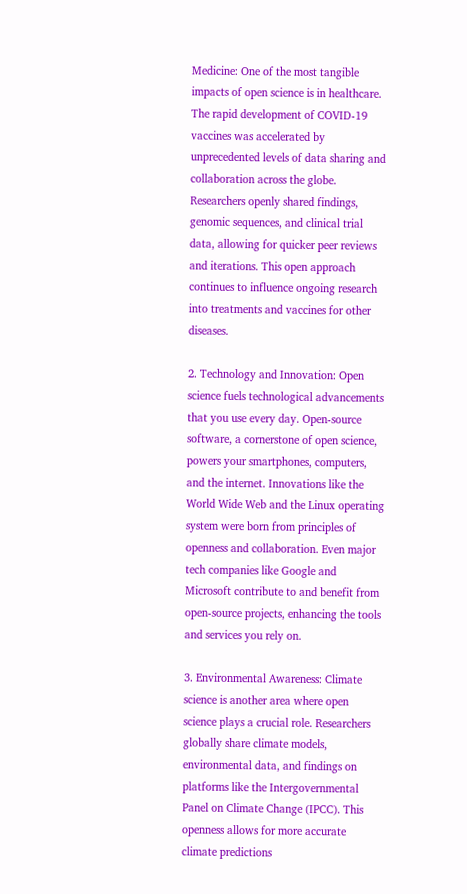Medicine: One of the most tangible impacts of open science is in healthcare. The rapid development of COVID-19 vaccines was accelerated by unprecedented levels of data sharing and collaboration across the globe. Researchers openly shared findings, genomic sequences, and clinical trial data, allowing for quicker peer reviews and iterations. This open approach continues to influence ongoing research into treatments and vaccines for other diseases.

2. Technology and Innovation: Open science fuels technological advancements that you use every day. Open-source software, a cornerstone of open science, powers your smartphones, computers, and the internet. Innovations like the World Wide Web and the Linux operating system were born from principles of openness and collaboration. Even major tech companies like Google and Microsoft contribute to and benefit from open-source projects, enhancing the tools and services you rely on.

3. Environmental Awareness: Climate science is another area where open science plays a crucial role. Researchers globally share climate models, environmental data, and findings on platforms like the Intergovernmental Panel on Climate Change (IPCC). This openness allows for more accurate climate predictions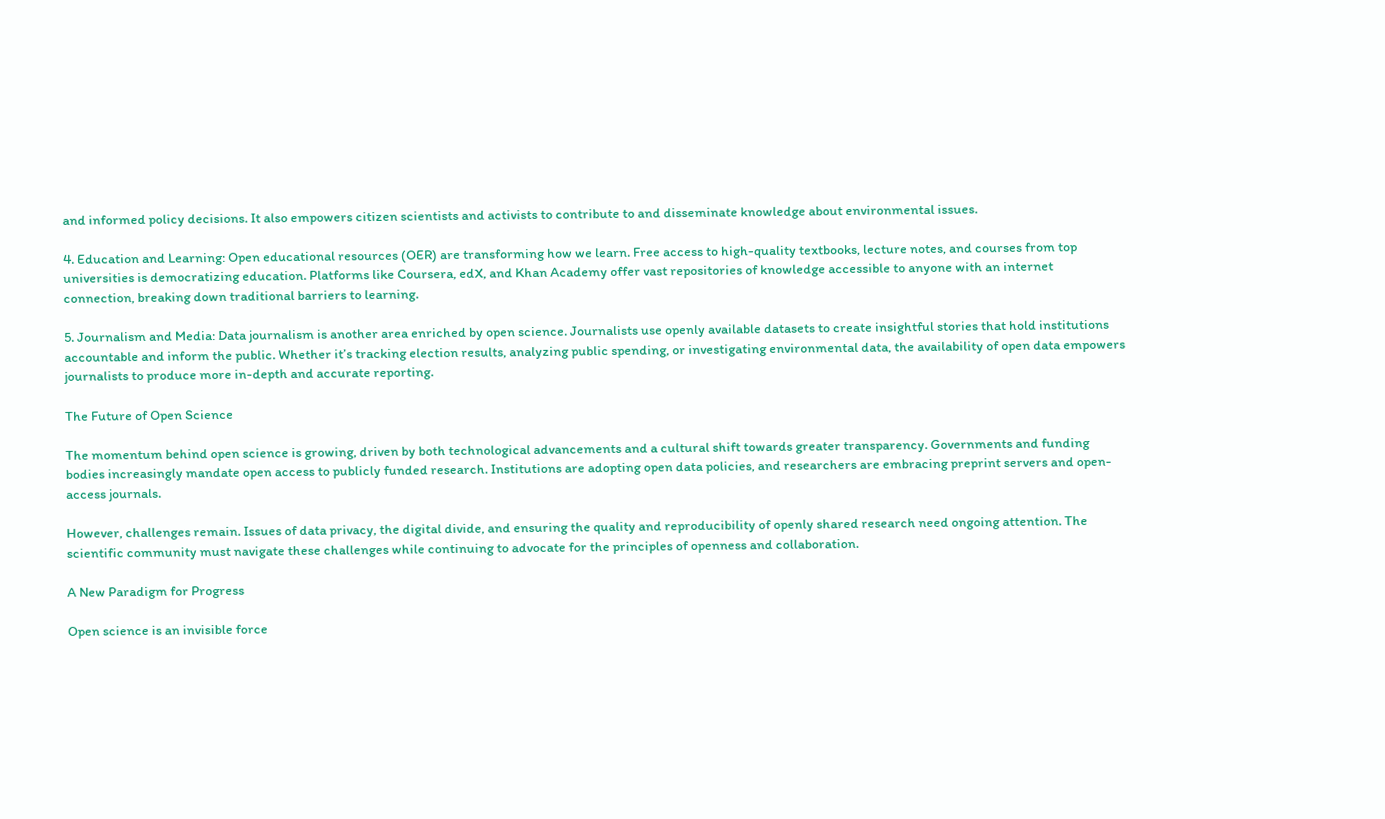and informed policy decisions. It also empowers citizen scientists and activists to contribute to and disseminate knowledge about environmental issues.

4. Education and Learning: Open educational resources (OER) are transforming how we learn. Free access to high-quality textbooks, lecture notes, and courses from top universities is democratizing education. Platforms like Coursera, edX, and Khan Academy offer vast repositories of knowledge accessible to anyone with an internet connection, breaking down traditional barriers to learning.

5. Journalism and Media: Data journalism is another area enriched by open science. Journalists use openly available datasets to create insightful stories that hold institutions accountable and inform the public. Whether it’s tracking election results, analyzing public spending, or investigating environmental data, the availability of open data empowers journalists to produce more in-depth and accurate reporting.

The Future of Open Science

The momentum behind open science is growing, driven by both technological advancements and a cultural shift towards greater transparency. Governments and funding bodies increasingly mandate open access to publicly funded research. Institutions are adopting open data policies, and researchers are embracing preprint servers and open-access journals.

However, challenges remain. Issues of data privacy, the digital divide, and ensuring the quality and reproducibility of openly shared research need ongoing attention. The scientific community must navigate these challenges while continuing to advocate for the principles of openness and collaboration.

A New Paradigm for Progress

Open science is an invisible force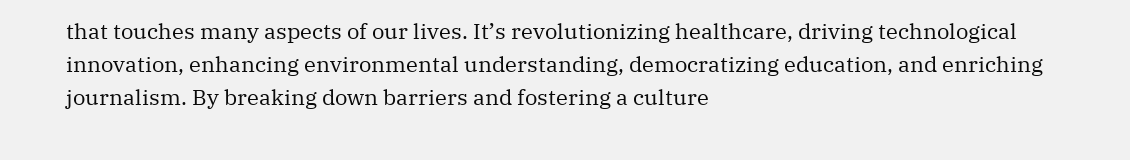that touches many aspects of our lives. It’s revolutionizing healthcare, driving technological innovation, enhancing environmental understanding, democratizing education, and enriching journalism. By breaking down barriers and fostering a culture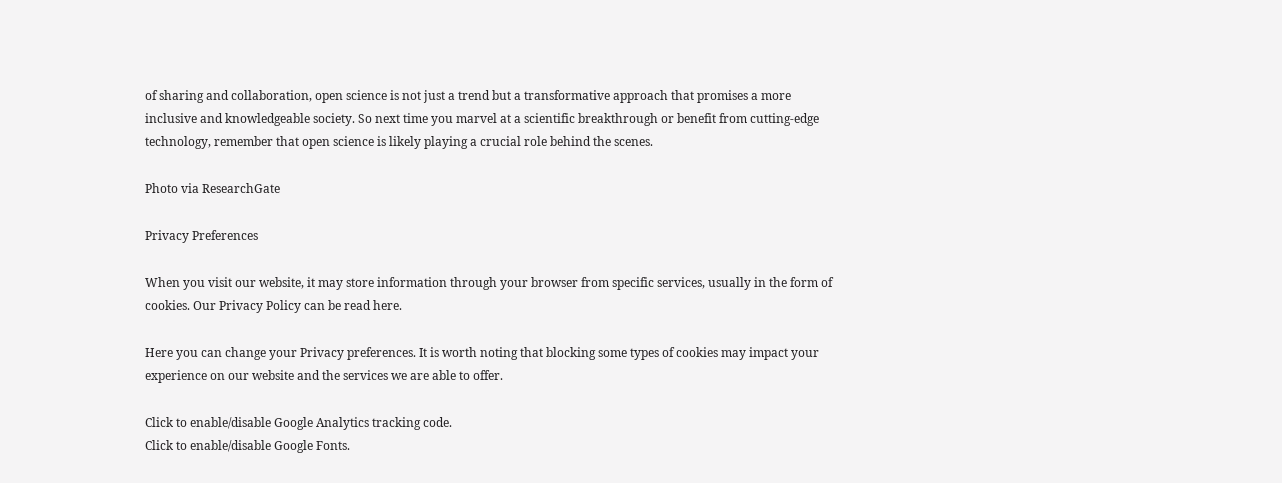of sharing and collaboration, open science is not just a trend but a transformative approach that promises a more inclusive and knowledgeable society. So next time you marvel at a scientific breakthrough or benefit from cutting-edge technology, remember that open science is likely playing a crucial role behind the scenes.

Photo via ResearchGate

Privacy Preferences

When you visit our website, it may store information through your browser from specific services, usually in the form of cookies. Our Privacy Policy can be read here.

Here you can change your Privacy preferences. It is worth noting that blocking some types of cookies may impact your experience on our website and the services we are able to offer.

Click to enable/disable Google Analytics tracking code.
Click to enable/disable Google Fonts.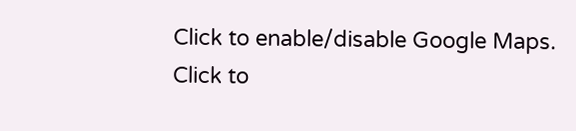Click to enable/disable Google Maps.
Click to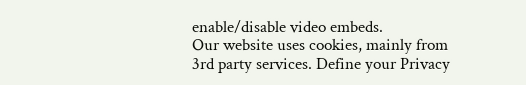enable/disable video embeds.
Our website uses cookies, mainly from 3rd party services. Define your Privacy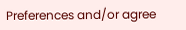Preferences and/or agree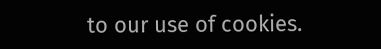to our use of cookies.